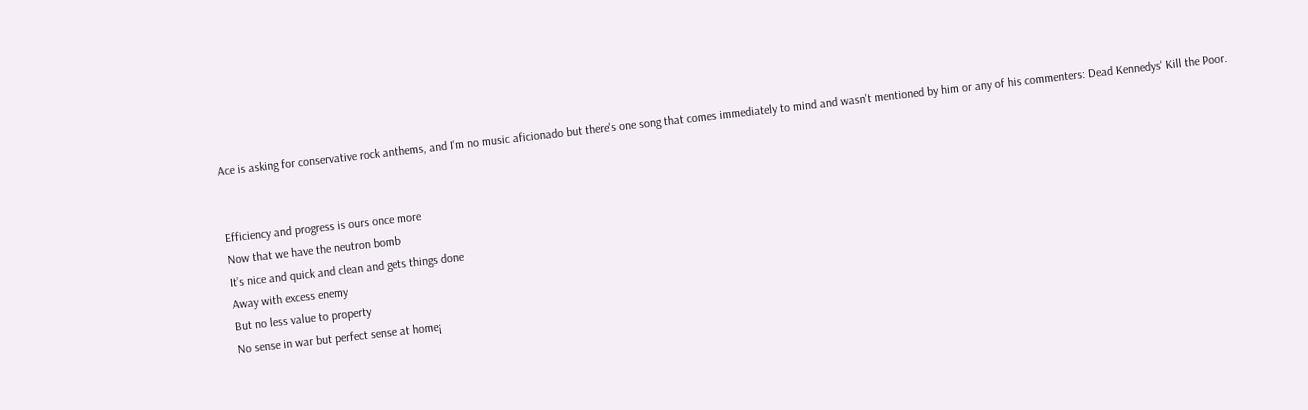Ace is asking for conservative rock anthems, and I'm no music aficionado but there's one song that comes immediately to mind and wasn't mentioned by him or any of his commenters: Dead Kennedys' Kill the Poor.


Efficiency and progress is ours once more
Now that we have the neutron bomb
It’s nice and quick and clean and gets things done
Away with excess enemy
But no less value to property
No sense in war but perfect sense at home¡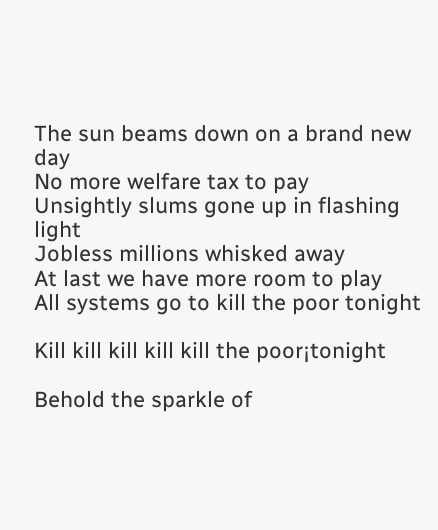The sun beams down on a brand new day
No more welfare tax to pay
Unsightly slums gone up in flashing light
Jobless millions whisked away
At last we have more room to play
All systems go to kill the poor tonight

Kill kill kill kill kill the poor¡tonight

Behold the sparkle of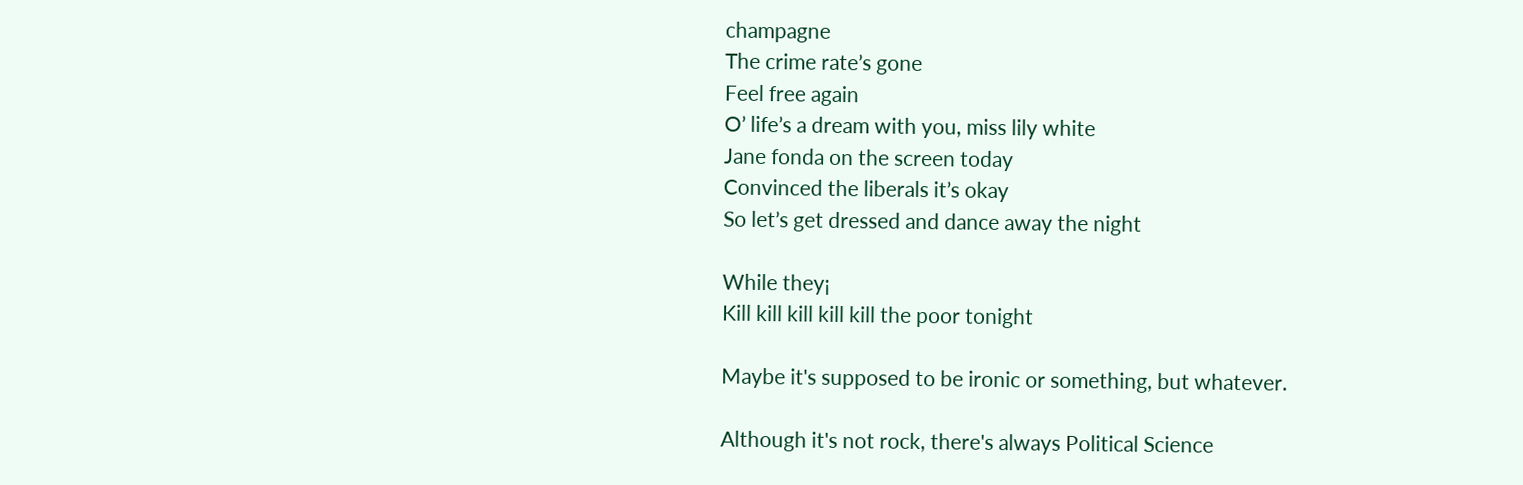champagne
The crime rate’s gone
Feel free again
O’ life’s a dream with you, miss lily white
Jane fonda on the screen today
Convinced the liberals it’s okay
So let’s get dressed and dance away the night

While they¡
Kill kill kill kill kill the poor tonight

Maybe it's supposed to be ironic or something, but whatever.

Although it's not rock, there's always Political Science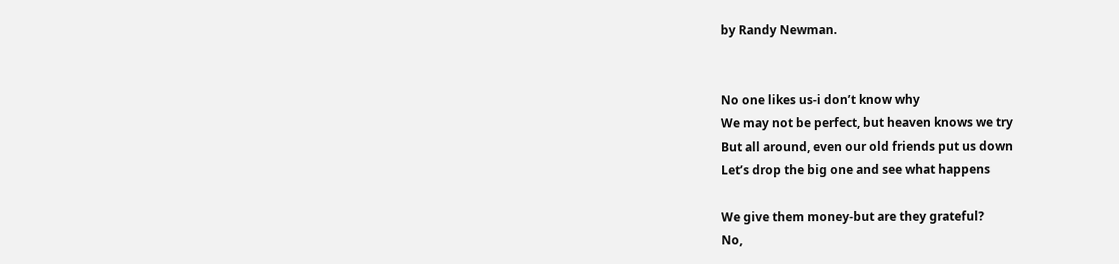by Randy Newman.


No one likes us-i don’t know why
We may not be perfect, but heaven knows we try
But all around, even our old friends put us down
Let’s drop the big one and see what happens

We give them money-but are they grateful?
No,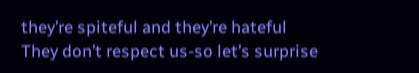they’re spiteful and they’re hateful
They don’t respect us-so let’s surprise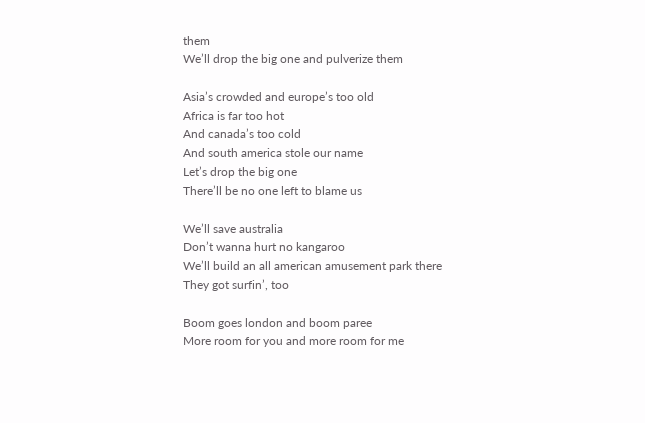them
We’ll drop the big one and pulverize them

Asia’s crowded and europe’s too old
Africa is far too hot
And canada’s too cold
And south america stole our name
Let’s drop the big one
There’ll be no one left to blame us

We’ll save australia
Don’t wanna hurt no kangaroo
We’ll build an all american amusement park there
They got surfin’, too

Boom goes london and boom paree
More room for you and more room for me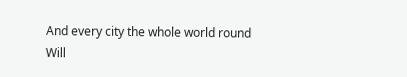And every city the whole world round
Will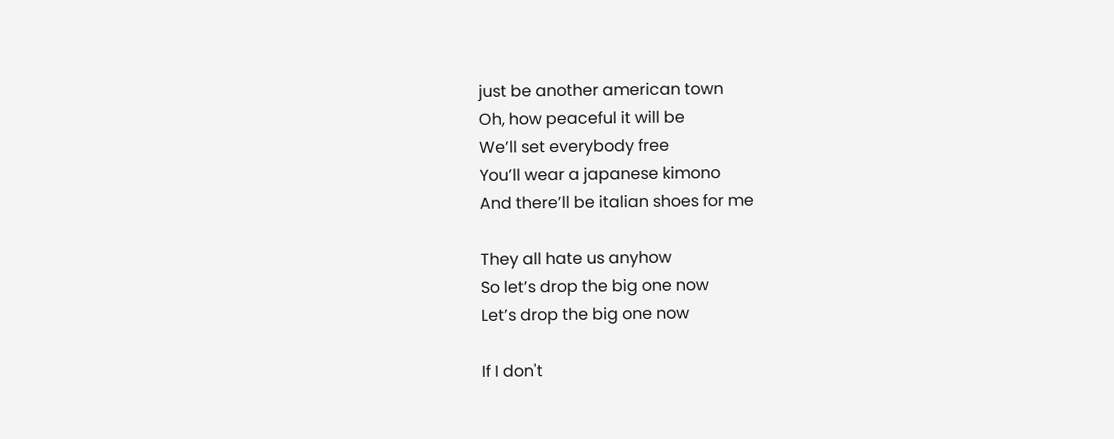just be another american town
Oh, how peaceful it will be
We’ll set everybody free
You’ll wear a japanese kimono
And there’ll be italian shoes for me

They all hate us anyhow
So let’s drop the big one now
Let’s drop the big one now

If I don't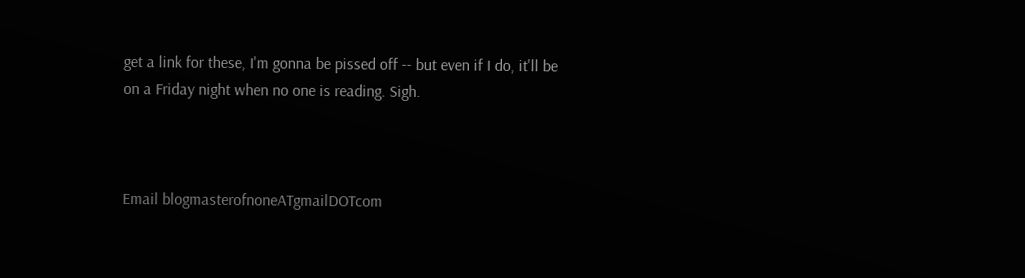get a link for these, I'm gonna be pissed off -- but even if I do, it'll be on a Friday night when no one is reading. Sigh.



Email blogmasterofnoneATgmailDOTcom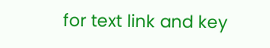for text link and key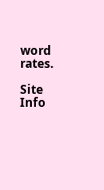word rates.

Site Info